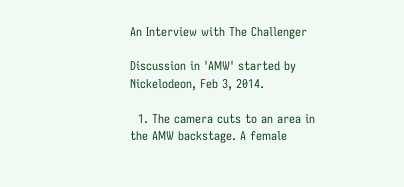An Interview with The Challenger

Discussion in 'AMW' started by Nickelodeon, Feb 3, 2014.

  1. The camera cuts to an area in the AMW backstage. A female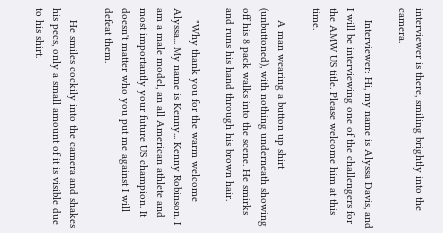interviewer is there, smiling brightly into the camera.

    Interviewer: Hi, my name is Alyssa Davis, and I will be interviewing one of the challengers for the AMW US title. Please welcome him at this time.

    A man wearing a button up shirt (unbuttoned), with nothing underneath showing off his 8 pack walks into the scene. He smirks and runs his hand through his brown hair.

    "Why thank you for the warm welcome Alyssa... My name is Kenny... Kenny Robinson. I am a male model, an all American athlete and most importantly your future US champion. It doesn't matter who you put me against I will defeat them.

    He smiles cockily into the camera and shakes his pecs, only a small amount of it is visible due to his shirt.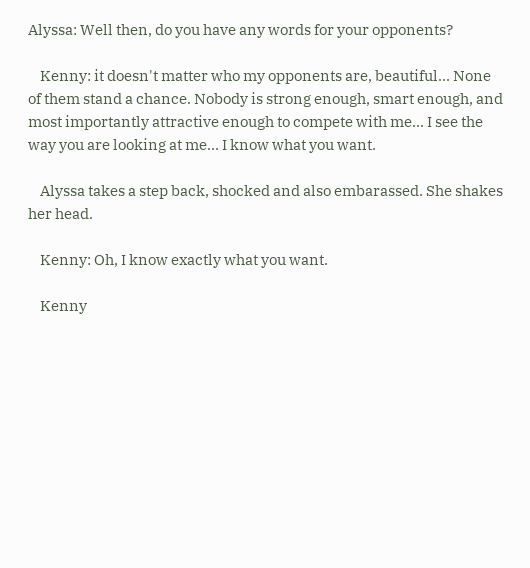Alyssa: Well then, do you have any words for your opponents?

    Kenny: it doesn't matter who my opponents are, beautiful... None of them stand a chance. Nobody is strong enough, smart enough, and most importantly attractive enough to compete with me... I see the way you are looking at me... I know what you want.

    Alyssa takes a step back, shocked and also embarassed. She shakes her head.

    Kenny: Oh, I know exactly what you want.

    Kenny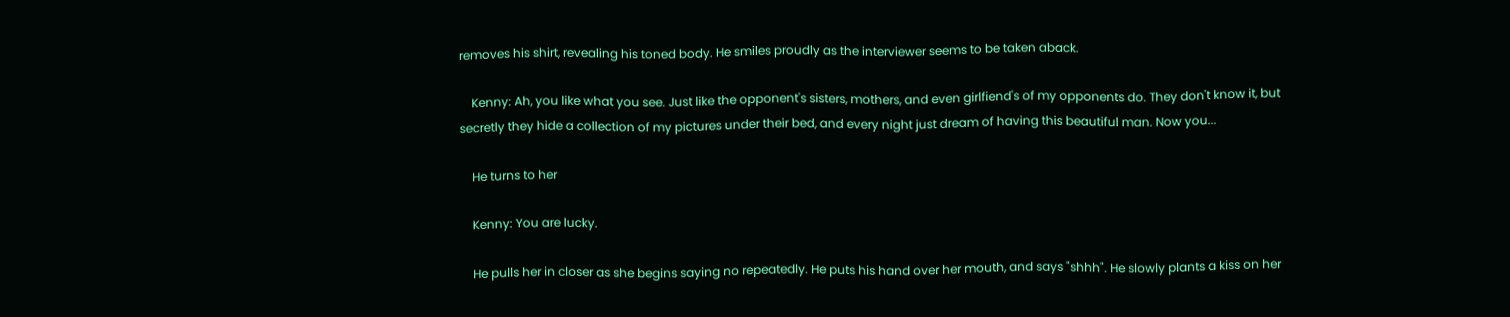removes his shirt, revealing his toned body. He smiles proudly as the interviewer seems to be taken aback.

    Kenny: Ah, you like what you see. Just like the opponent's sisters, mothers, and even girlfiend's of my opponents do. They don't know it, but secretly they hide a collection of my pictures under their bed, and every night just dream of having this beautiful man. Now you...

    He turns to her

    Kenny: You are lucky.

    He pulls her in closer as she begins saying no repeatedly. He puts his hand over her mouth, and says "shhh". He slowly plants a kiss on her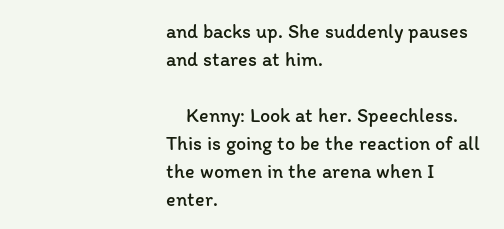and backs up. She suddenly pauses and stares at him.

    Kenny: Look at her. Speechless. This is going to be the reaction of all the women in the arena when I enter.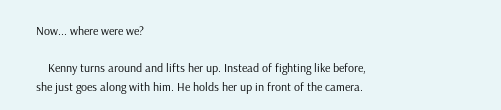Now... where were we?

    Kenny turns around and lifts her up. Instead of fighting like before, she just goes along with him. He holds her up in front of the camera.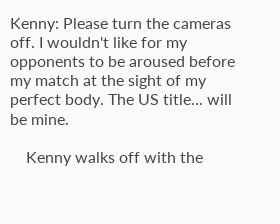Kenny: Please turn the cameras off. I wouldn't like for my opponents to be aroused before my match at the sight of my perfect body. The US title... will be mine.

    Kenny walks off with the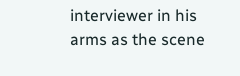interviewer in his arms as the scene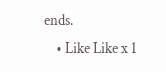ends.
    • Like Like x 1